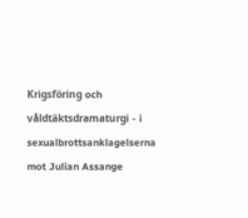Krigsföring och våldtäktsdramaturgi - i sexualbrottsanklagelserna mot Julian Assange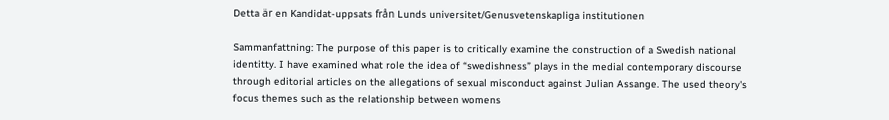Detta är en Kandidat-uppsats från Lunds universitet/Genusvetenskapliga institutionen

Sammanfattning: The purpose of this paper is to critically examine the construction of a Swedish national identitty. I have examined what role the idea of “swedishness” plays in the medial contemporary discourse through editorial articles on the allegations of sexual misconduct against Julian Assange. The used theory's focus themes such as the relationship between womens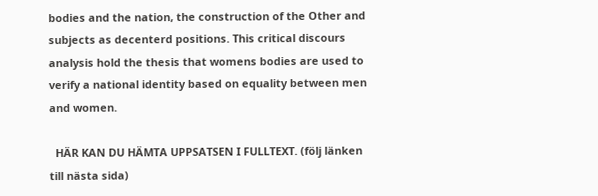bodies and the nation, the construction of the Other and subjects as decenterd positions. This critical discours analysis hold the thesis that womens bodies are used to verify a national identity based on equality between men and women.

  HÄR KAN DU HÄMTA UPPSATSEN I FULLTEXT. (följ länken till nästa sida)